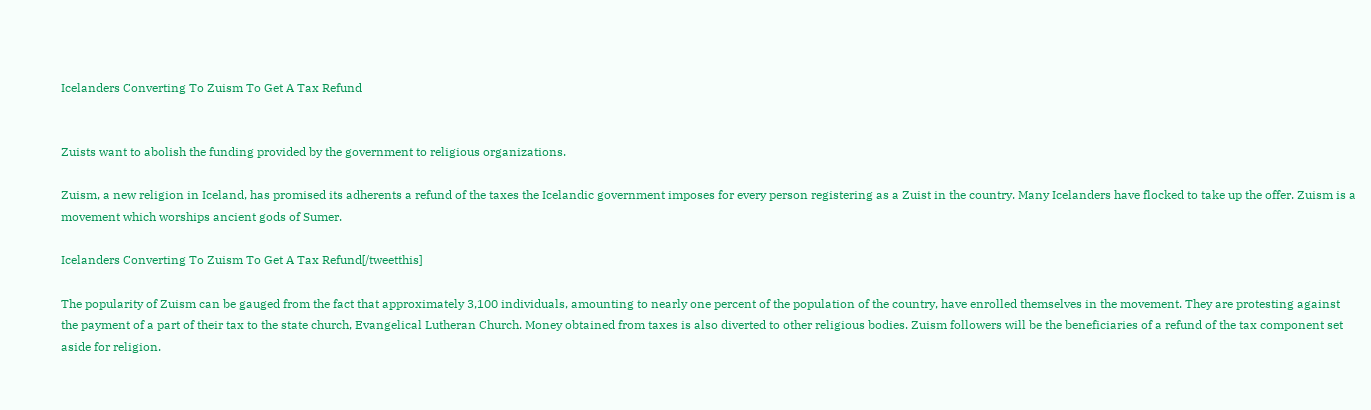Icelanders Converting To Zuism To Get A Tax Refund


Zuists want to abolish the funding provided by the government to religious organizations.

Zuism, a new religion in Iceland, has promised its adherents a refund of the taxes the Icelandic government imposes for every person registering as a Zuist in the country. Many Icelanders have flocked to take up the offer. Zuism is a movement which worships ancient gods of Sumer.

Icelanders Converting To Zuism To Get A Tax Refund[/tweetthis]

The popularity of Zuism can be gauged from the fact that approximately 3,100 individuals, amounting to nearly one percent of the population of the country, have enrolled themselves in the movement. They are protesting against the payment of a part of their tax to the state church, Evangelical Lutheran Church. Money obtained from taxes is also diverted to other religious bodies. Zuism followers will be the beneficiaries of a refund of the tax component set aside for religion.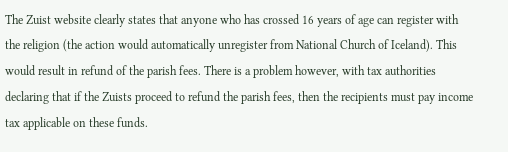The Zuist website clearly states that anyone who has crossed 16 years of age can register with the religion (the action would automatically unregister from National Church of Iceland). This would result in refund of the parish fees. There is a problem however, with tax authorities declaring that if the Zuists proceed to refund the parish fees, then the recipients must pay income tax applicable on these funds.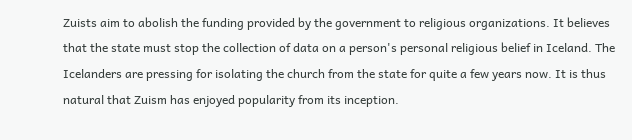Zuists aim to abolish the funding provided by the government to religious organizations. It believes that the state must stop the collection of data on a person's personal religious belief in Iceland. The Icelanders are pressing for isolating the church from the state for quite a few years now. It is thus natural that Zuism has enjoyed popularity from its inception.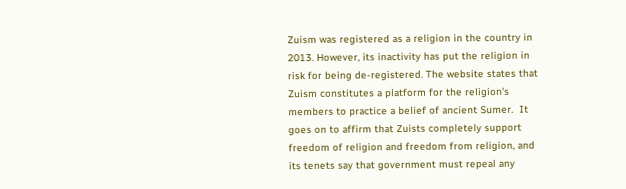Zuism was registered as a religion in the country in 2013. However, its inactivity has put the religion in risk for being de-registered. The website states that Zuism constitutes a platform for the religion's members to practice a belief of ancient Sumer.  It goes on to affirm that Zuists completely support freedom of religion and freedom from religion, and its tenets say that government must repeal any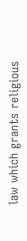law which grants religious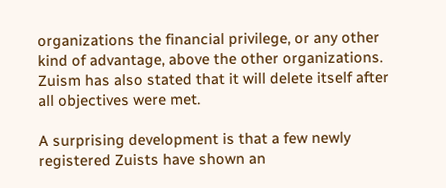organizations the financial privilege, or any other kind of advantage, above the other organizations. Zuism has also stated that it will delete itself after all objectives were met.

A surprising development is that a few newly registered Zuists have shown an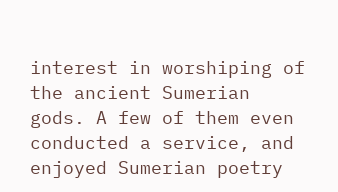interest in worshiping of the ancient Sumerian gods. A few of them even conducted a service, and enjoyed Sumerian poetry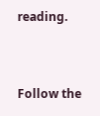reading.


Follow the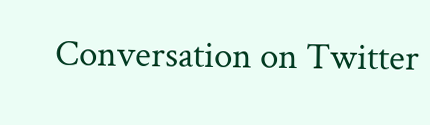Conversation on Twitter